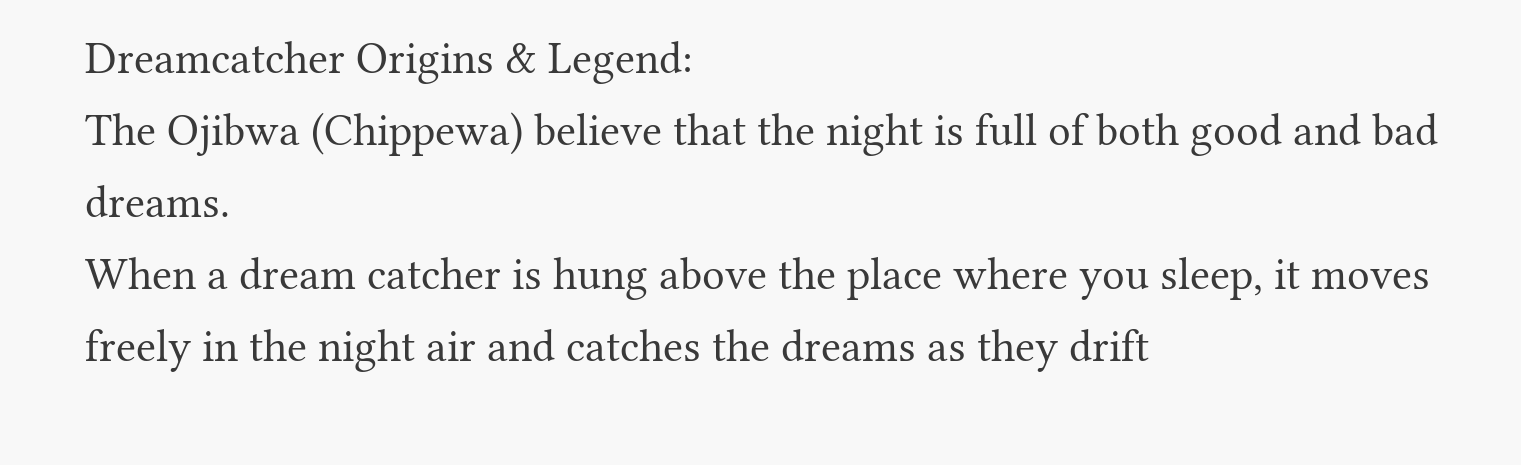Dreamcatcher Origins & Legend:
The Ojibwa (Chippewa) believe that the night is full of both good and bad dreams.
When a dream catcher is hung above the place where you sleep, it moves freely in the night air and catches the dreams as they drift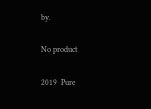by.

No product

2019  Pure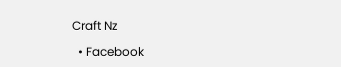Craft Nz

  • Facebook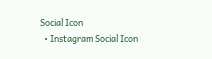Social Icon
  • Instagram Social Icon